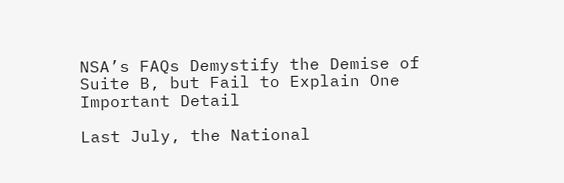NSA’s FAQs Demystify the Demise of Suite B, but Fail to Explain One Important Detail

Last July, the National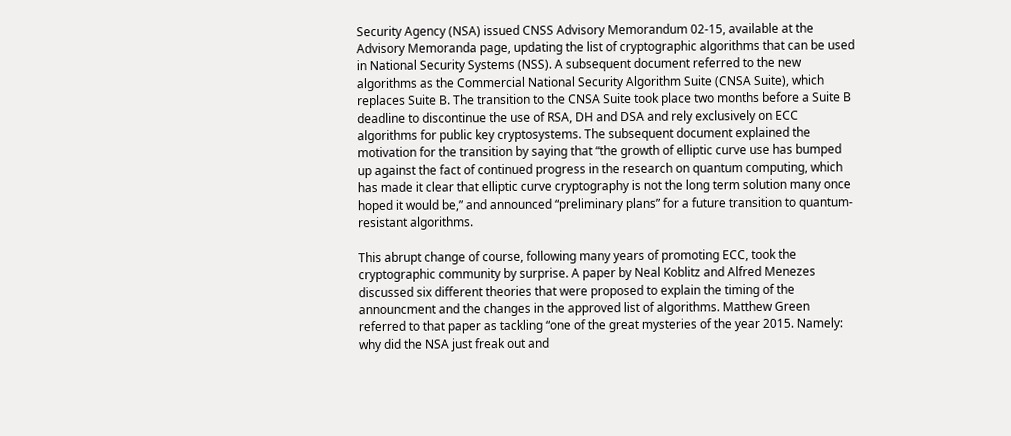Security Agency (NSA) issued CNSS Advisory Memorandum 02-15, available at the Advisory Memoranda page, updating the list of cryptographic algorithms that can be used in National Security Systems (NSS). A subsequent document referred to the new algorithms as the Commercial National Security Algorithm Suite (CNSA Suite), which replaces Suite B. The transition to the CNSA Suite took place two months before a Suite B deadline to discontinue the use of RSA, DH and DSA and rely exclusively on ECC algorithms for public key cryptosystems. The subsequent document explained the motivation for the transition by saying that “the growth of elliptic curve use has bumped up against the fact of continued progress in the research on quantum computing, which has made it clear that elliptic curve cryptography is not the long term solution many once hoped it would be,” and announced “preliminary plans” for a future transition to quantum-resistant algorithms.

This abrupt change of course, following many years of promoting ECC, took the cryptographic community by surprise. A paper by Neal Koblitz and Alfred Menezes discussed six different theories that were proposed to explain the timing of the announcment and the changes in the approved list of algorithms. Matthew Green referred to that paper as tackling “one of the great mysteries of the year 2015. Namely: why did the NSA just freak out and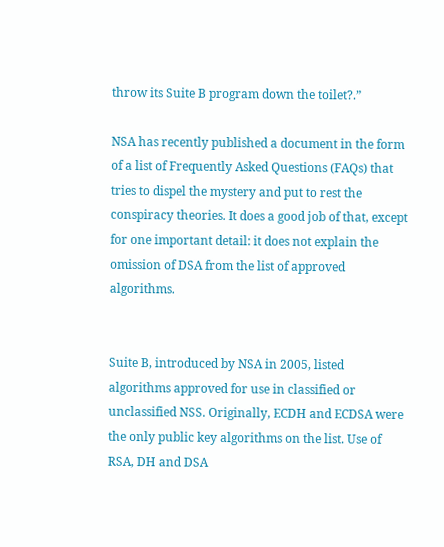throw its Suite B program down the toilet?.”

NSA has recently published a document in the form of a list of Frequently Asked Questions (FAQs) that tries to dispel the mystery and put to rest the conspiracy theories. It does a good job of that, except for one important detail: it does not explain the omission of DSA from the list of approved algorithms.


Suite B, introduced by NSA in 2005, listed algorithms approved for use in classified or unclassified NSS. Originally, ECDH and ECDSA were the only public key algorithms on the list. Use of RSA, DH and DSA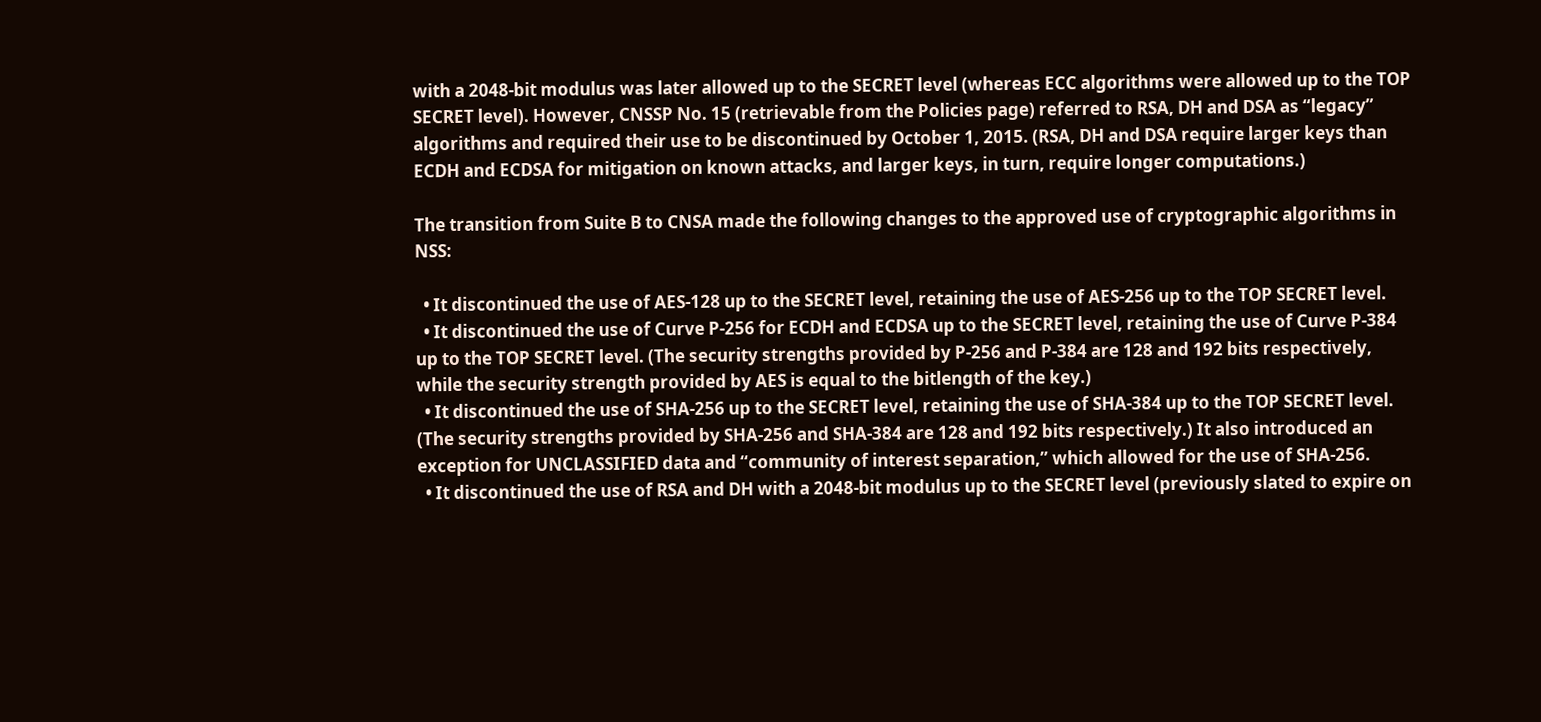with a 2048-bit modulus was later allowed up to the SECRET level (whereas ECC algorithms were allowed up to the TOP SECRET level). However, CNSSP No. 15 (retrievable from the Policies page) referred to RSA, DH and DSA as “legacy” algorithms and required their use to be discontinued by October 1, 2015. (RSA, DH and DSA require larger keys than ECDH and ECDSA for mitigation on known attacks, and larger keys, in turn, require longer computations.)

The transition from Suite B to CNSA made the following changes to the approved use of cryptographic algorithms in NSS:

  • It discontinued the use of AES-128 up to the SECRET level, retaining the use of AES-256 up to the TOP SECRET level.
  • It discontinued the use of Curve P-256 for ECDH and ECDSA up to the SECRET level, retaining the use of Curve P-384 up to the TOP SECRET level. (The security strengths provided by P-256 and P-384 are 128 and 192 bits respectively, while the security strength provided by AES is equal to the bitlength of the key.)
  • It discontinued the use of SHA-256 up to the SECRET level, retaining the use of SHA-384 up to the TOP SECRET level. (The security strengths provided by SHA-256 and SHA-384 are 128 and 192 bits respectively.) It also introduced an exception for UNCLASSIFIED data and “community of interest separation,” which allowed for the use of SHA-256.
  • It discontinued the use of RSA and DH with a 2048-bit modulus up to the SECRET level (previously slated to expire on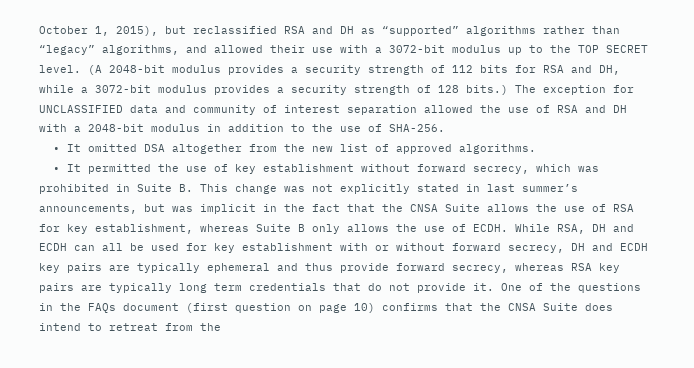October 1, 2015), but reclassified RSA and DH as “supported” algorithms rather than “legacy” algorithms, and allowed their use with a 3072-bit modulus up to the TOP SECRET level. (A 2048-bit modulus provides a security strength of 112 bits for RSA and DH, while a 3072-bit modulus provides a security strength of 128 bits.) The exception for UNCLASSIFIED data and community of interest separation allowed the use of RSA and DH with a 2048-bit modulus in addition to the use of SHA-256.
  • It omitted DSA altogether from the new list of approved algorithms.
  • It permitted the use of key establishment without forward secrecy, which was prohibited in Suite B. This change was not explicitly stated in last summer’s announcements, but was implicit in the fact that the CNSA Suite allows the use of RSA for key establishment, whereas Suite B only allows the use of ECDH. While RSA, DH and ECDH can all be used for key establishment with or without forward secrecy, DH and ECDH key pairs are typically ephemeral and thus provide forward secrecy, whereas RSA key pairs are typically long term credentials that do not provide it. One of the questions in the FAQs document (first question on page 10) confirms that the CNSA Suite does intend to retreat from the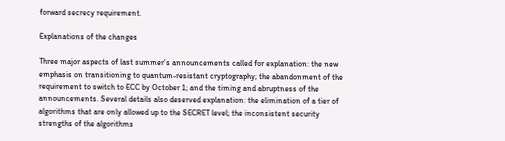forward secrecy requirement.

Explanations of the changes

Three major aspects of last summer’s announcements called for explanation: the new emphasis on transitioning to quantum-resistant cryptography; the abandonment of the requirement to switch to ECC by October 1; and the timing and abruptness of the announcements. Several details also deserved explanation: the elimination of a tier of algorithms that are only allowed up to the SECRET level; the inconsistent security strengths of the algorithms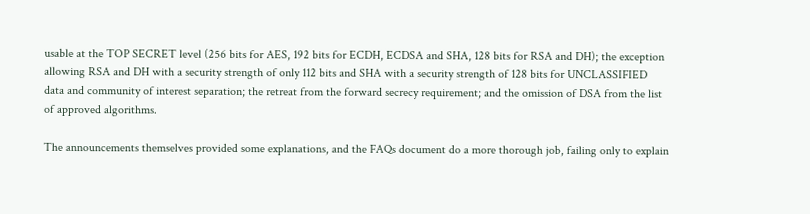usable at the TOP SECRET level (256 bits for AES, 192 bits for ECDH, ECDSA and SHA, 128 bits for RSA and DH); the exception allowing RSA and DH with a security strength of only 112 bits and SHA with a security strength of 128 bits for UNCLASSIFIED data and community of interest separation; the retreat from the forward secrecy requirement; and the omission of DSA from the list of approved algorithms.

The announcements themselves provided some explanations, and the FAQs document do a more thorough job, failing only to explain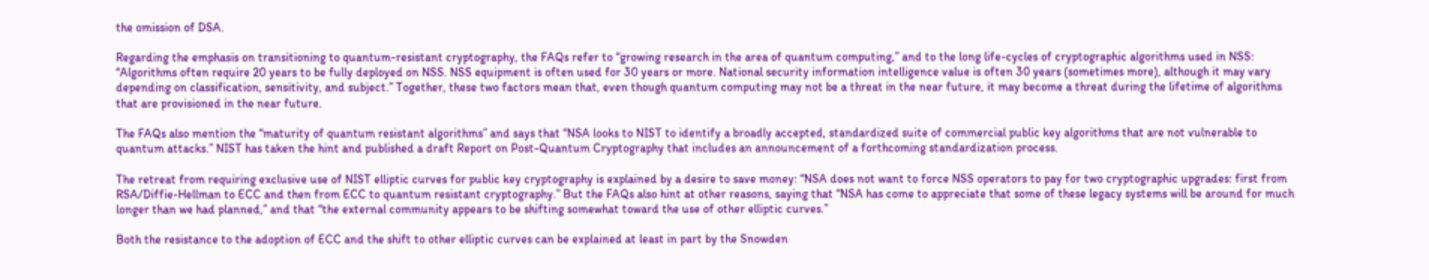the omission of DSA.

Regarding the emphasis on transitioning to quantum-resistant cryptography, the FAQs refer to “growing research in the area of quantum computing,” and to the long life-cycles of cryptographic algorithms used in NSS: “Algorithms often require 20 years to be fully deployed on NSS. NSS equipment is often used for 30 years or more. National security information intelligence value is often 30 years (sometimes more), although it may vary depending on classification, sensitivity, and subject.” Together, these two factors mean that, even though quantum computing may not be a threat in the near future, it may become a threat during the lifetime of algorithms that are provisioned in the near future.

The FAQs also mention the “maturity of quantum resistant algorithms” and says that “NSA looks to NIST to identify a broadly accepted, standardized suite of commercial public key algorithms that are not vulnerable to quantum attacks.” NIST has taken the hint and published a draft Report on Post-Quantum Cryptography that includes an announcement of a forthcoming standardization process.

The retreat from requiring exclusive use of NIST elliptic curves for public key cryptography is explained by a desire to save money: “NSA does not want to force NSS operators to pay for two cryptographic upgrades: first from RSA/Diffie-Hellman to ECC and then from ECC to quantum resistant cryptography.” But the FAQs also hint at other reasons, saying that “NSA has come to appreciate that some of these legacy systems will be around for much longer than we had planned,” and that “the external community appears to be shifting somewhat toward the use of other elliptic curves.”

Both the resistance to the adoption of ECC and the shift to other elliptic curves can be explained at least in part by the Snowden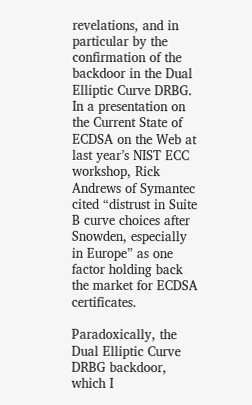revelations, and in particular by the confirmation of the backdoor in the Dual Elliptic Curve DRBG. In a presentation on the Current State of ECDSA on the Web at last year’s NIST ECC workshop, Rick Andrews of Symantec cited “distrust in Suite B curve choices after Snowden, especially in Europe” as one factor holding back the market for ECDSA certificates.

Paradoxically, the Dual Elliptic Curve DRBG backdoor, which I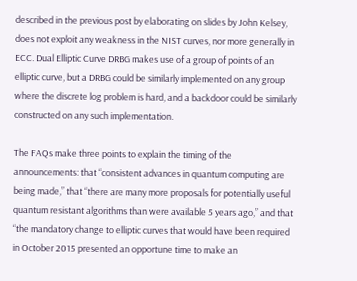described in the previous post by elaborating on slides by John Kelsey, does not exploit any weakness in the NIST curves, nor more generally in ECC. Dual Elliptic Curve DRBG makes use of a group of points of an elliptic curve, but a DRBG could be similarly implemented on any group where the discrete log problem is hard, and a backdoor could be similarly constructed on any such implementation.

The FAQs make three points to explain the timing of the announcements: that “consistent advances in quantum computing are being made,” that “there are many more proposals for potentially useful quantum resistant algorithms than were available 5 years ago,” and that “the mandatory change to elliptic curves that would have been required in October 2015 presented an opportune time to make an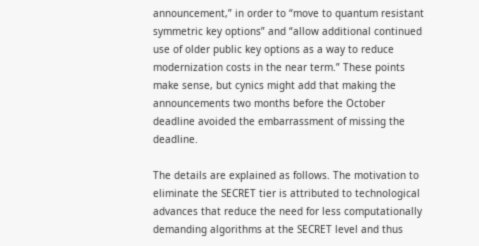announcement,” in order to “move to quantum resistant symmetric key options” and “allow additional continued use of older public key options as a way to reduce modernization costs in the near term.” These points make sense, but cynics might add that making the announcements two months before the October deadline avoided the embarrassment of missing the deadline.

The details are explained as follows. The motivation to eliminate the SECRET tier is attributed to technological advances that reduce the need for less computationally demanding algorithms at the SECRET level and thus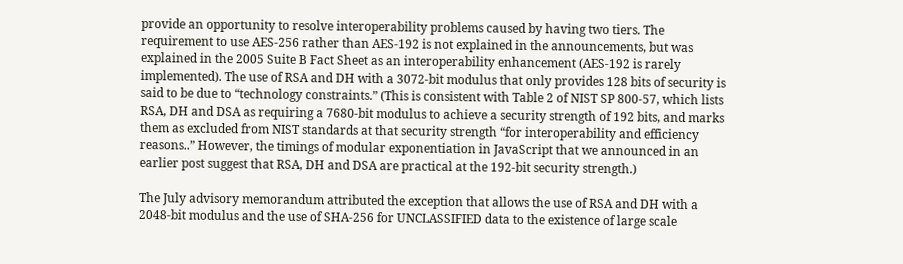provide an opportunity to resolve interoperability problems caused by having two tiers. The requirement to use AES-256 rather than AES-192 is not explained in the announcements, but was explained in the 2005 Suite B Fact Sheet as an interoperability enhancement (AES-192 is rarely implemented). The use of RSA and DH with a 3072-bit modulus that only provides 128 bits of security is said to be due to “technology constraints.” (This is consistent with Table 2 of NIST SP 800-57, which lists RSA, DH and DSA as requiring a 7680-bit modulus to achieve a security strength of 192 bits, and marks them as excluded from NIST standards at that security strength “for interoperability and efficiency reasons..” However, the timings of modular exponentiation in JavaScript that we announced in an earlier post suggest that RSA, DH and DSA are practical at the 192-bit security strength.)

The July advisory memorandum attributed the exception that allows the use of RSA and DH with a 2048-bit modulus and the use of SHA-256 for UNCLASSIFIED data to the existence of large scale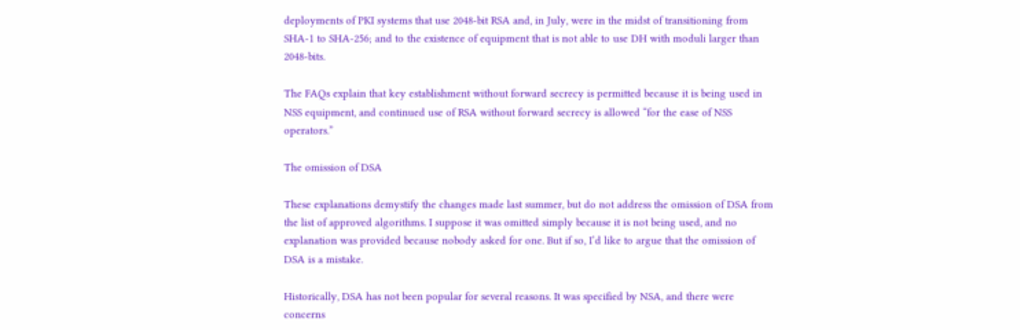deployments of PKI systems that use 2048-bit RSA and, in July, were in the midst of transitioning from SHA-1 to SHA-256; and to the existence of equipment that is not able to use DH with moduli larger than 2048-bits.

The FAQs explain that key establishment without forward secrecy is permitted because it is being used in NSS equipment, and continued use of RSA without forward secrecy is allowed “for the ease of NSS operators.”

The omission of DSA

These explanations demystify the changes made last summer, but do not address the omission of DSA from the list of approved algorithms. I suppose it was omitted simply because it is not being used, and no explanation was provided because nobody asked for one. But if so, I’d like to argue that the omission of DSA is a mistake.

Historically, DSA has not been popular for several reasons. It was specified by NSA, and there were concerns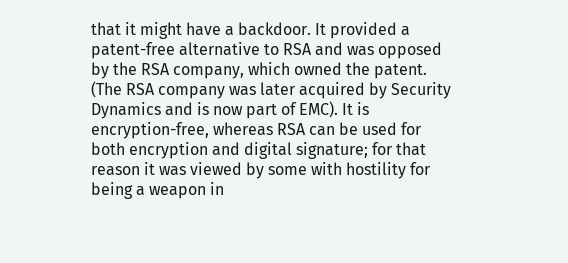that it might have a backdoor. It provided a patent-free alternative to RSA and was opposed by the RSA company, which owned the patent. (The RSA company was later acquired by Security Dynamics and is now part of EMC). It is encryption-free, whereas RSA can be used for both encryption and digital signature; for that reason it was viewed by some with hostility for being a weapon in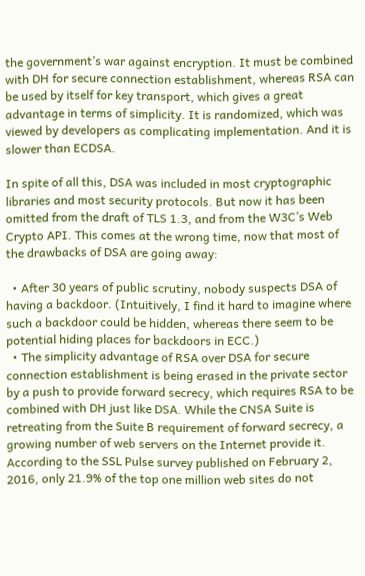the government’s war against encryption. It must be combined with DH for secure connection establishment, whereas RSA can be used by itself for key transport, which gives a great advantage in terms of simplicity. It is randomized, which was viewed by developers as complicating implementation. And it is slower than ECDSA.

In spite of all this, DSA was included in most cryptographic libraries and most security protocols. But now it has been omitted from the draft of TLS 1.3, and from the W3C’s Web Crypto API. This comes at the wrong time, now that most of the drawbacks of DSA are going away:

  • After 30 years of public scrutiny, nobody suspects DSA of having a backdoor. (Intuitively, I find it hard to imagine where such a backdoor could be hidden, whereas there seem to be potential hiding places for backdoors in ECC.)
  • The simplicity advantage of RSA over DSA for secure connection establishment is being erased in the private sector by a push to provide forward secrecy, which requires RSA to be combined with DH just like DSA. While the CNSA Suite is retreating from the Suite B requirement of forward secrecy, a growing number of web servers on the Internet provide it. According to the SSL Pulse survey published on February 2, 2016, only 21.9% of the top one million web sites do not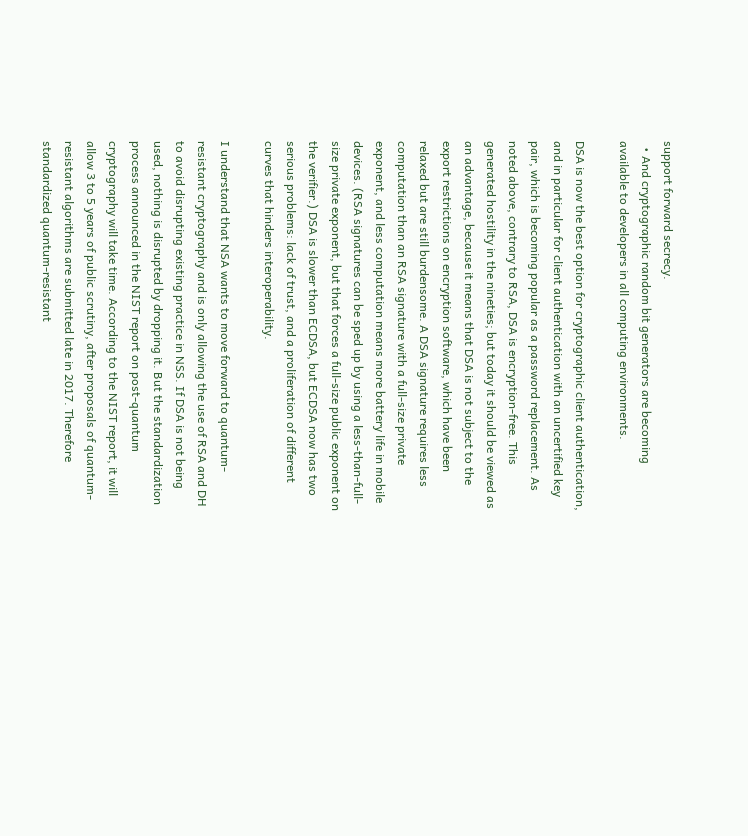support forward secrecy.
  • And cryptographic random bit generators are becoming available to developers in all computing environments.

DSA is now the best option for cryptographic client authentication, and in particular for client authentication with an uncertified key pair, which is becoming popular as a password replacement. As noted above, contrary to RSA, DSA is encryption-free. This generated hostility in the nineties; but today it should be viewed as an advantage, because it means that DSA is not subject to the export restrictions on encryption software, which have been relaxed but are still burdensome. A DSA signature requires less computation than an RSA signature with a full-size private exponent, and less computation means more battery life in mobile devices. (RSA signatures can be sped up by using a less-than-full-size private exponent, but that forces a full-size public exponent on the verifier.) DSA is slower than ECDSA, but ECDSA now has two serious problems: lack of trust, and a proliferation of different curves that hinders interoperability.

I understand that NSA wants to move forward to quantum-resistant cryptography and is only allowing the use of RSA and DH to avoid disrupting existing practice in NSS. If DSA is not being used, nothing is disrupted by dropping it. But the standardization process announced in the NIST report on post-quantum cryptography will take time. According to the NIST report, it will allow 3 to 5 years of public scrutiny, after proposals of quantum-resistant algorithms are submitted late in 2017. Therefore standardized quantum-resistant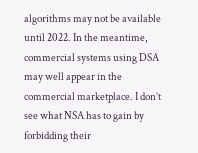algorithms may not be available until 2022. In the meantime, commercial systems using DSA may well appear in the commercial marketplace. I don’t see what NSA has to gain by forbidding their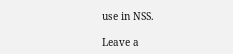use in NSS.

Leave a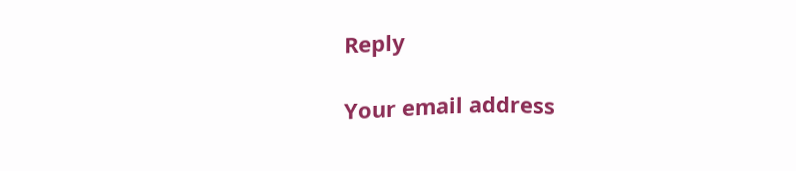Reply

Your email address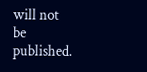will not be published.